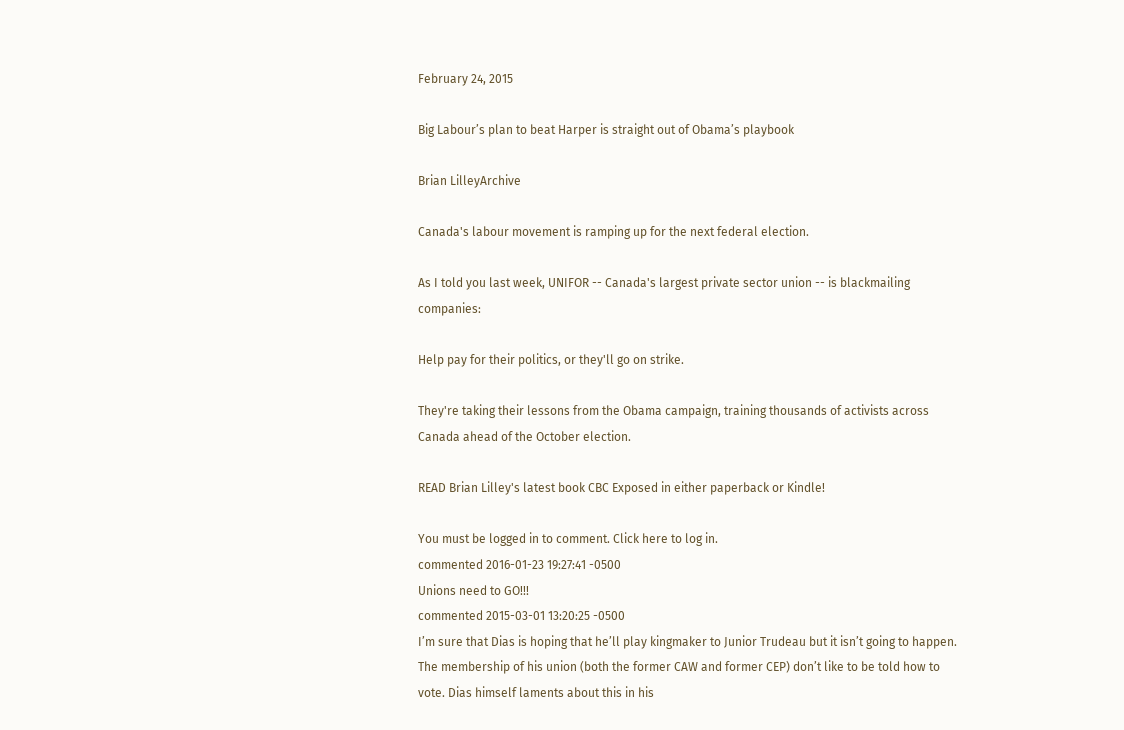February 24, 2015

Big Labour’s plan to beat Harper is straight out of Obama’s playbook

Brian LilleyArchive

Canada's labour movement is ramping up for the next federal election.

As I told you last week, UNIFOR -- Canada's largest private sector union -- is blackmailing companies:

Help pay for their politics, or they'll go on strike.

They're taking their lessons from the Obama campaign, training thousands of activists across Canada ahead of the October election.

READ Brian Lilley's latest book CBC Exposed in either paperback or Kindle!

You must be logged in to comment. Click here to log in.
commented 2016-01-23 19:27:41 -0500
Unions need to GO!!!
commented 2015-03-01 13:20:25 -0500
I’m sure that Dias is hoping that he’ll play kingmaker to Junior Trudeau but it isn’t going to happen. The membership of his union (both the former CAW and former CEP) don’t like to be told how to vote. Dias himself laments about this in his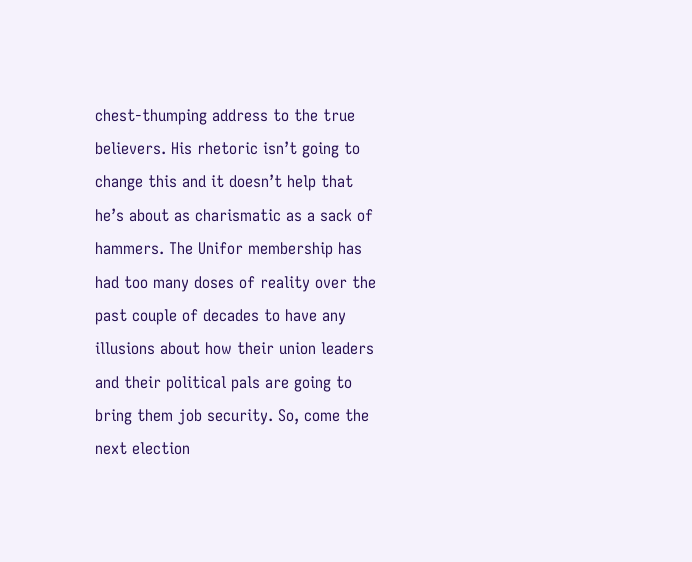chest-thumping address to the true believers. His rhetoric isn’t going to change this and it doesn’t help that he’s about as charismatic as a sack of hammers. The Unifor membership has had too many doses of reality over the past couple of decades to have any illusions about how their union leaders and their political pals are going to bring them job security. So, come the next election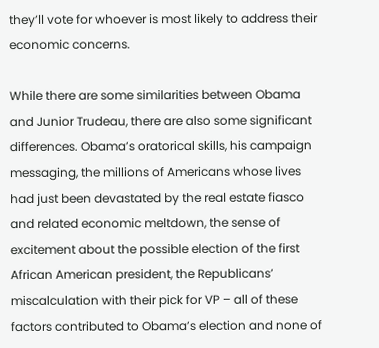they’ll vote for whoever is most likely to address their economic concerns.

While there are some similarities between Obama and Junior Trudeau, there are also some significant differences. Obama’s oratorical skills, his campaign messaging, the millions of Americans whose lives had just been devastated by the real estate fiasco and related economic meltdown, the sense of excitement about the possible election of the first African American president, the Republicans’ miscalculation with their pick for VP – all of these factors contributed to Obama’s election and none of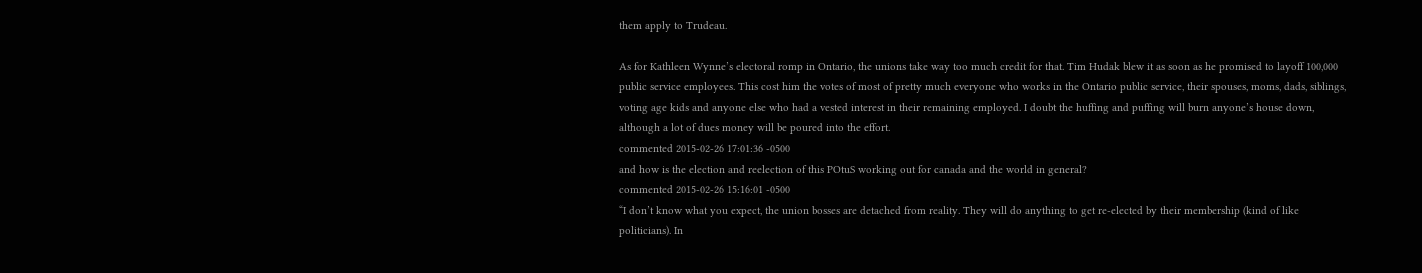them apply to Trudeau.

As for Kathleen Wynne’s electoral romp in Ontario, the unions take way too much credit for that. Tim Hudak blew it as soon as he promised to layoff 100,000 public service employees. This cost him the votes of most of pretty much everyone who works in the Ontario public service, their spouses, moms, dads, siblings, voting age kids and anyone else who had a vested interest in their remaining employed. I doubt the huffing and puffing will burn anyone’s house down, although a lot of dues money will be poured into the effort.
commented 2015-02-26 17:01:36 -0500
and how is the election and reelection of this POtuS working out for canada and the world in general?
commented 2015-02-26 15:16:01 -0500
“I don’t know what you expect, the union bosses are detached from reality. They will do anything to get re-elected by their membership (kind of like politicians). In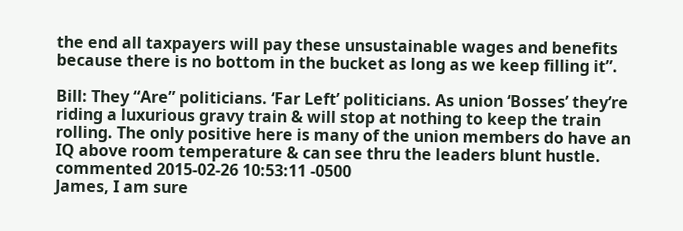the end all taxpayers will pay these unsustainable wages and benefits because there is no bottom in the bucket as long as we keep filling it”.

Bill: They “Are” politicians. ‘Far Left’ politicians. As union ‘Bosses’ they’re riding a luxurious gravy train & will stop at nothing to keep the train rolling. The only positive here is many of the union members do have an IQ above room temperature & can see thru the leaders blunt hustle.
commented 2015-02-26 10:53:11 -0500
James, I am sure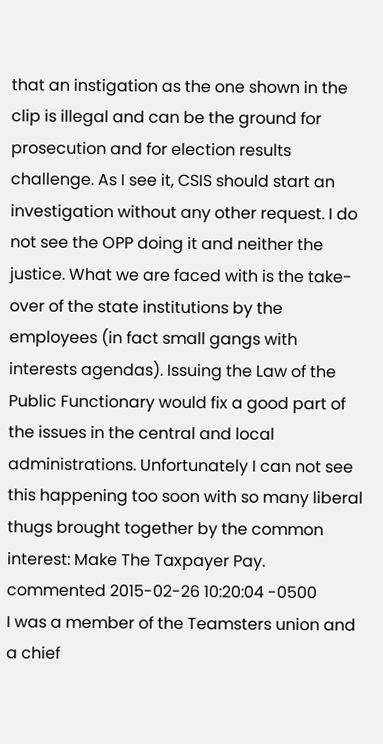that an instigation as the one shown in the clip is illegal and can be the ground for prosecution and for election results challenge. As I see it, CSIS should start an investigation without any other request. I do not see the OPP doing it and neither the justice. What we are faced with is the take-over of the state institutions by the employees (in fact small gangs with interests agendas). Issuing the Law of the Public Functionary would fix a good part of the issues in the central and local administrations. Unfortunately I can not see this happening too soon with so many liberal thugs brought together by the common interest: Make The Taxpayer Pay.
commented 2015-02-26 10:20:04 -0500
I was a member of the Teamsters union and a chief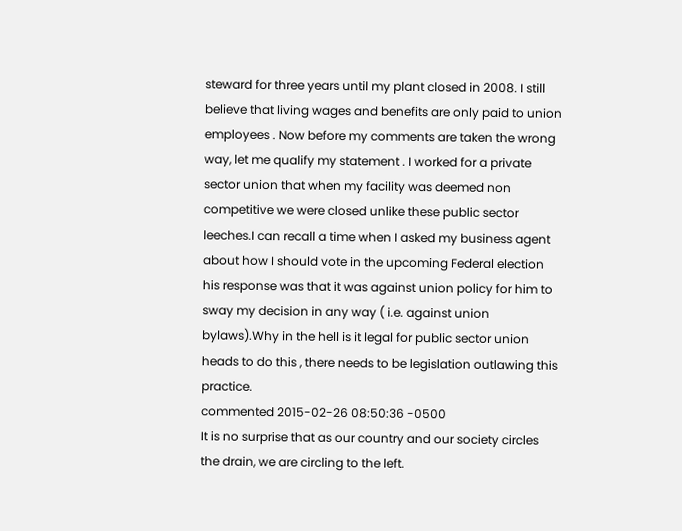steward for three years until my plant closed in 2008. I still believe that living wages and benefits are only paid to union employees . Now before my comments are taken the wrong way, let me qualify my statement . I worked for a private sector union that when my facility was deemed non competitive we were closed unlike these public sector leeches.I can recall a time when I asked my business agent about how I should vote in the upcoming Federal election his response was that it was against union policy for him to sway my decision in any way ( i.e. against union bylaws).Why in the hell is it legal for public sector union heads to do this , there needs to be legislation outlawing this practice.
commented 2015-02-26 08:50:36 -0500
It is no surprise that as our country and our society circles the drain, we are circling to the left.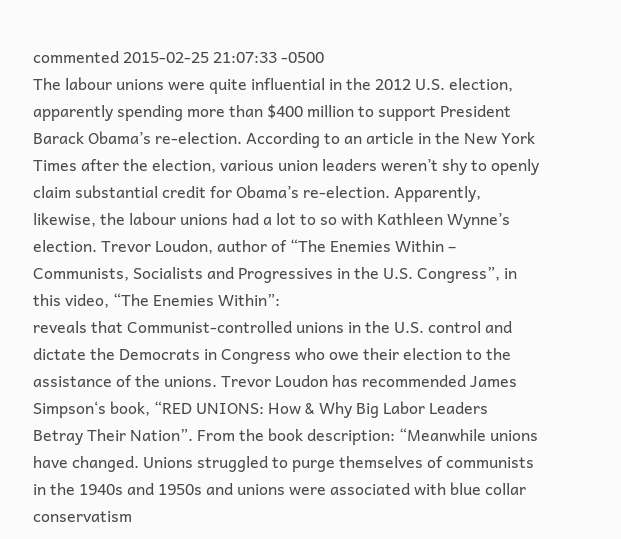commented 2015-02-25 21:07:33 -0500
The labour unions were quite influential in the 2012 U.S. election, apparently spending more than $400 million to support President Barack Obama’s re-election. According to an article in the New York Times after the election, various union leaders weren’t shy to openly claim substantial credit for Obama’s re-election. Apparently, likewise, the labour unions had a lot to so with Kathleen Wynne’s election. Trevor Loudon, author of “The Enemies Within – Communists, Socialists and Progressives in the U.S. Congress”, in this video, “The Enemies Within”:
reveals that Communist-controlled unions in the U.S. control and dictate the Democrats in Congress who owe their election to the assistance of the unions. Trevor Loudon has recommended James Simpson‘s book, “RED UNIONS: How & Why Big Labor Leaders Betray Their Nation”. From the book description: “Meanwhile unions have changed. Unions struggled to purge themselves of communists in the 1940s and 1950s and unions were associated with blue collar conservatism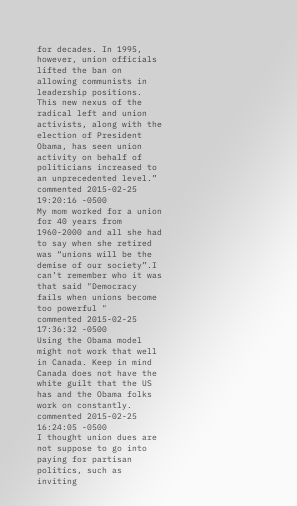for decades. In 1995, however, union officials lifted the ban on allowing communists in leadership positions. This new nexus of the radical left and union activists, along with the election of President Obama, has seen union activity on behalf of politicians increased to an unprecedented level.”
commented 2015-02-25 19:20:16 -0500
My mom worked for a union for 40 years from 1960-2000 and all she had to say when she retired was “unions will be the demise of our society”.I can’t remember who it was that said "Democracy fails when unions become too powerful "
commented 2015-02-25 17:36:32 -0500
Using the Obama model might not work that well in Canada. Keep in mind Canada does not have the white guilt that the US has and the Obama folks work on constantly.
commented 2015-02-25 16:24:05 -0500
I thought union dues are not suppose to go into paying for partisan politics, such as inviting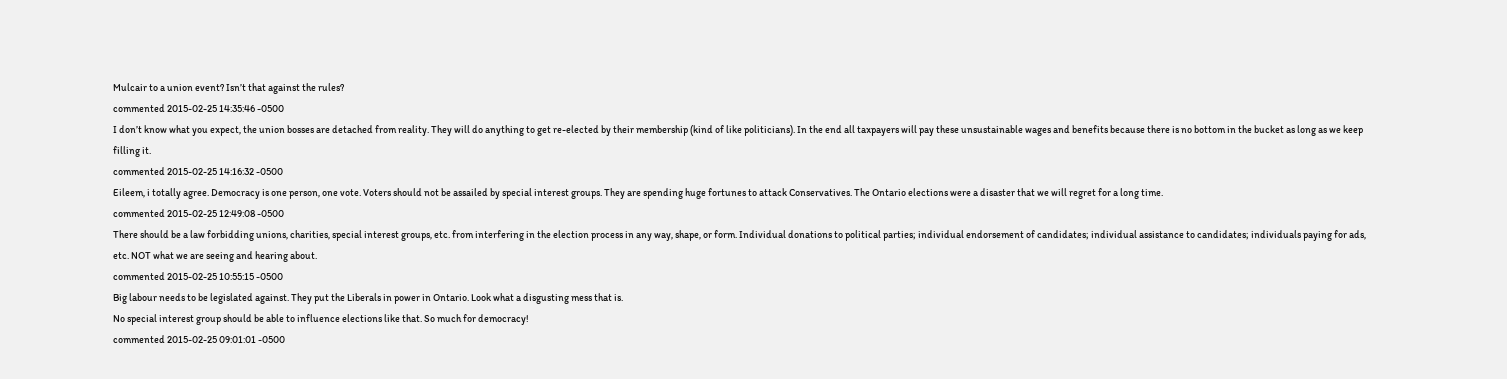Mulcair to a union event? Isn’t that against the rules?
commented 2015-02-25 14:35:46 -0500
I don’t know what you expect, the union bosses are detached from reality. They will do anything to get re-elected by their membership (kind of like politicians). In the end all taxpayers will pay these unsustainable wages and benefits because there is no bottom in the bucket as long as we keep filling it.
commented 2015-02-25 14:16:32 -0500
Eileem, i totally agree. Democracy is one person, one vote. Voters should not be assailed by special interest groups. They are spending huge fortunes to attack Conservatives. The Ontario elections were a disaster that we will regret for a long time.
commented 2015-02-25 12:49:08 -0500
There should be a law forbidding unions, charities, special interest groups, etc. from interfering in the election process in any way, shape, or form. Individual donations to political parties; individual endorsement of candidates; individual assistance to candidates; individuals paying for ads, etc. NOT what we are seeing and hearing about.
commented 2015-02-25 10:55:15 -0500
Big labour needs to be legislated against. They put the Liberals in power in Ontario. Look what a disgusting mess that is.
No special interest group should be able to influence elections like that. So much for democracy!
commented 2015-02-25 09:01:01 -0500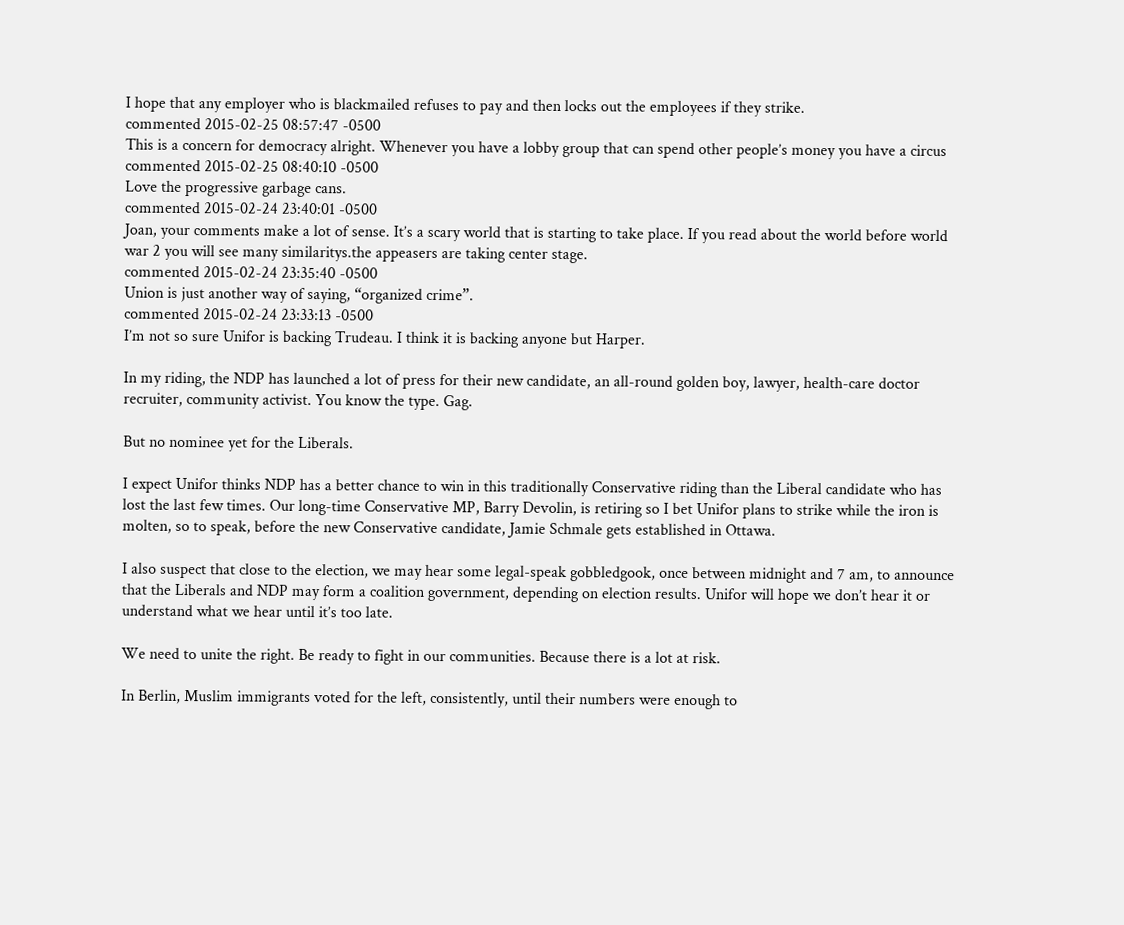I hope that any employer who is blackmailed refuses to pay and then locks out the employees if they strike.
commented 2015-02-25 08:57:47 -0500
This is a concern for democracy alright. Whenever you have a lobby group that can spend other people’s money you have a circus
commented 2015-02-25 08:40:10 -0500
Love the progressive garbage cans.
commented 2015-02-24 23:40:01 -0500
Joan, your comments make a lot of sense. It’s a scary world that is starting to take place. If you read about the world before world war 2 you will see many similaritys.the appeasers are taking center stage.
commented 2015-02-24 23:35:40 -0500
Union is just another way of saying, “organized crime”.
commented 2015-02-24 23:33:13 -0500
I’m not so sure Unifor is backing Trudeau. I think it is backing anyone but Harper.

In my riding, the NDP has launched a lot of press for their new candidate, an all-round golden boy, lawyer, health-care doctor recruiter, community activist. You know the type. Gag.

But no nominee yet for the Liberals.

I expect Unifor thinks NDP has a better chance to win in this traditionally Conservative riding than the Liberal candidate who has lost the last few times. Our long-time Conservative MP, Barry Devolin, is retiring so I bet Unifor plans to strike while the iron is molten, so to speak, before the new Conservative candidate, Jamie Schmale gets established in Ottawa.

I also suspect that close to the election, we may hear some legal-speak gobbledgook, once between midnight and 7 am, to announce that the Liberals and NDP may form a coalition government, depending on election results. Unifor will hope we don’t hear it or understand what we hear until it’s too late.

We need to unite the right. Be ready to fight in our communities. Because there is a lot at risk.

In Berlin, Muslim immigrants voted for the left, consistently, until their numbers were enough to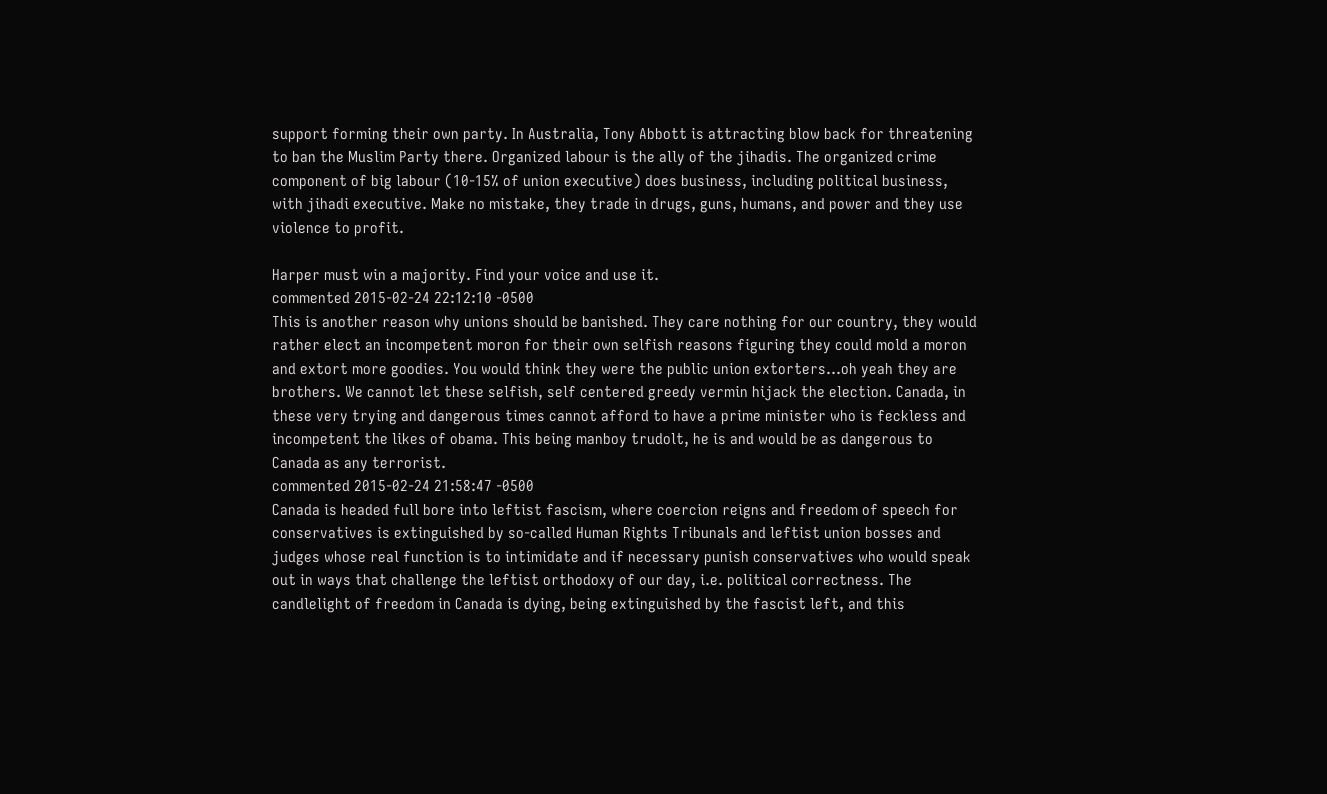support forming their own party. In Australia, Tony Abbott is attracting blow back for threatening to ban the Muslim Party there. Organized labour is the ally of the jihadis. The organized crime component of big labour (10-15% of union executive) does business, including political business, with jihadi executive. Make no mistake, they trade in drugs, guns, humans, and power and they use violence to profit.

Harper must win a majority. Find your voice and use it.
commented 2015-02-24 22:12:10 -0500
This is another reason why unions should be banished. They care nothing for our country, they would rather elect an incompetent moron for their own selfish reasons figuring they could mold a moron and extort more goodies. You would think they were the public union extorters…oh yeah they are brothers. We cannot let these selfish, self centered greedy vermin hijack the election. Canada, in these very trying and dangerous times cannot afford to have a prime minister who is feckless and incompetent the likes of obama. This being manboy trudolt, he is and would be as dangerous to Canada as any terrorist.
commented 2015-02-24 21:58:47 -0500
Canada is headed full bore into leftist fascism, where coercion reigns and freedom of speech for conservatives is extinguished by so-called Human Rights Tribunals and leftist union bosses and judges whose real function is to intimidate and if necessary punish conservatives who would speak out in ways that challenge the leftist orthodoxy of our day, i.e. political correctness. The candlelight of freedom in Canada is dying, being extinguished by the fascist left, and this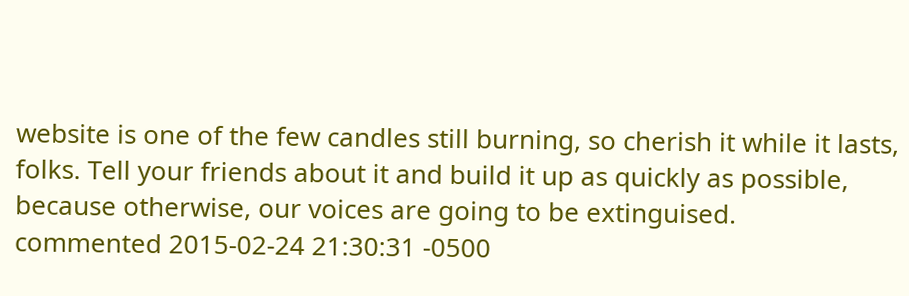website is one of the few candles still burning, so cherish it while it lasts, folks. Tell your friends about it and build it up as quickly as possible, because otherwise, our voices are going to be extinguised.
commented 2015-02-24 21:30:31 -0500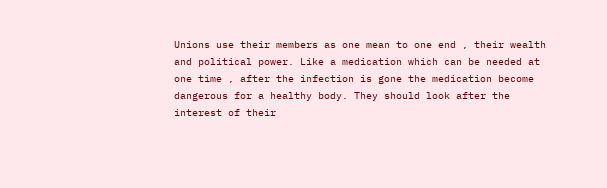Unions use their members as one mean to one end , their wealth and political power. Like a medication which can be needed at one time , after the infection is gone the medication become dangerous for a healthy body. They should look after the interest of their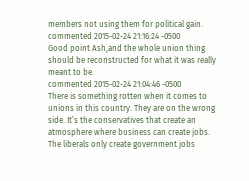members not using them for political gain.
commented 2015-02-24 21:16:24 -0500
Good point Ash,and the whole union thing should be reconstructed for what it was really meant to be.
commented 2015-02-24 21:04:46 -0500
There is something rotten when it comes to unions in this country. They are on the wrong side. It’s the conservatives that create an atmosphere where business can create jobs. The liberals only create government jobs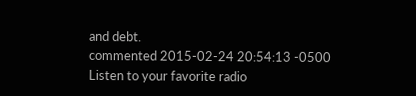and debt.
commented 2015-02-24 20:54:13 -0500
Listen to your favorite radio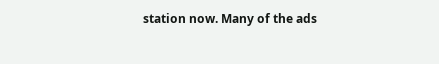station now. Many of the ads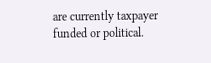are currently taxpayer funded or political.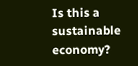Is this a sustainable economy?